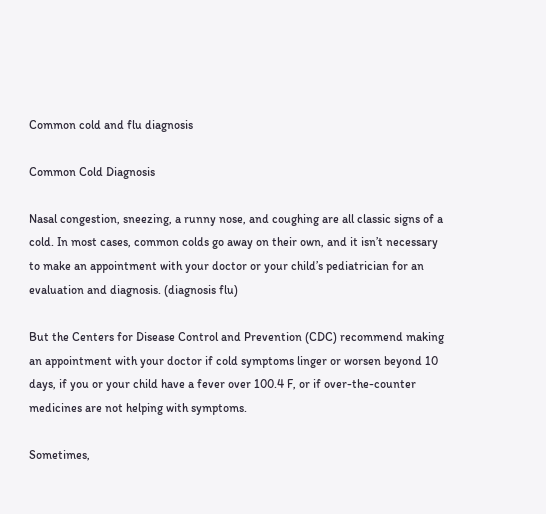Common cold and flu diagnosis

Common Cold Diagnosis

Nasal congestion, sneezing, a runny nose, and coughing are all classic signs of a cold. In most cases, common colds go away on their own, and it isn’t necessary to make an appointment with your doctor or your child’s pediatrician for an evaluation and diagnosis. (diagnosis flu)

But the Centers for Disease Control and Prevention (CDC) recommend making an appointment with your doctor if cold symptoms linger or worsen beyond 10 days, if you or your child have a fever over 100.4 F, or if over-the-counter medicines are not helping with symptoms.

Sometimes,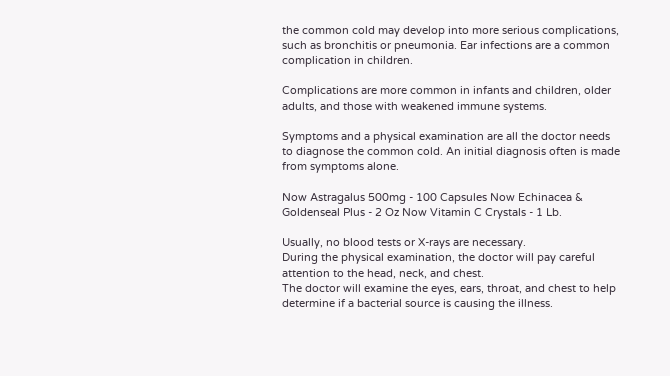the common cold may develop into more serious complications, such as bronchitis or pneumonia. Ear infections are a common complication in children.

Complications are more common in infants and children, older adults, and those with weakened immune systems.

Symptoms and a physical examination are all the doctor needs to diagnose the common cold. An initial diagnosis often is made from symptoms alone.

Now Astragalus 500mg - 100 Capsules Now Echinacea & Goldenseal Plus - 2 Oz Now Vitamin C Crystals - 1 Lb.

Usually, no blood tests or X-rays are necessary.
During the physical examination, the doctor will pay careful attention to the head, neck, and chest.
The doctor will examine the eyes, ears, throat, and chest to help determine if a bacterial source is causing the illness.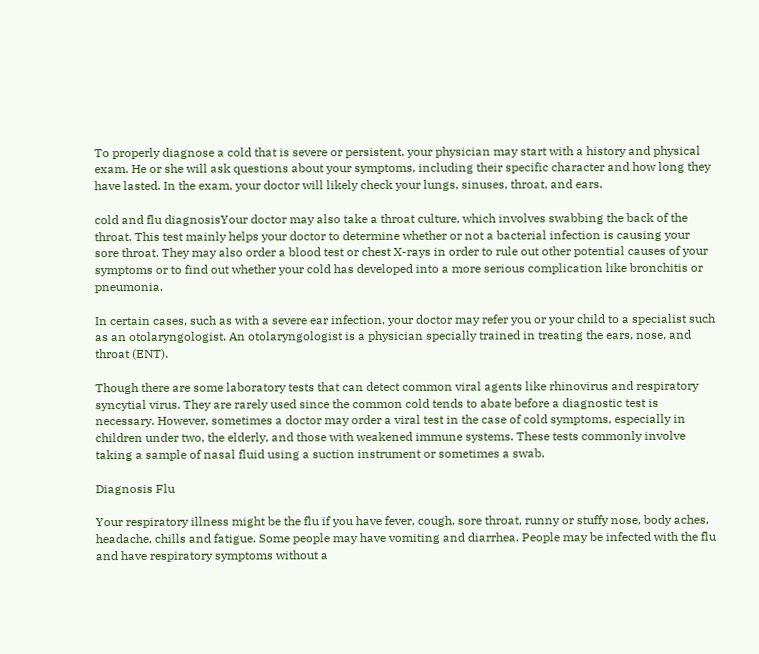To properly diagnose a cold that is severe or persistent, your physician may start with a history and physical exam. He or she will ask questions about your symptoms, including their specific character and how long they have lasted. In the exam, your doctor will likely check your lungs, sinuses, throat, and ears.

cold and flu diagnosisYour doctor may also take a throat culture, which involves swabbing the back of the throat. This test mainly helps your doctor to determine whether or not a bacterial infection is causing your sore throat. They may also order a blood test or chest X-rays in order to rule out other potential causes of your symptoms or to find out whether your cold has developed into a more serious complication like bronchitis or pneumonia.

In certain cases, such as with a severe ear infection, your doctor may refer you or your child to a specialist such as an otolaryngologist. An otolaryngologist is a physician specially trained in treating the ears, nose, and throat (ENT).

Though there are some laboratory tests that can detect common viral agents like rhinovirus and respiratory syncytial virus. They are rarely used since the common cold tends to abate before a diagnostic test is necessary. However, sometimes a doctor may order a viral test in the case of cold symptoms, especially in children under two, the elderly, and those with weakened immune systems. These tests commonly involve taking a sample of nasal fluid using a suction instrument or sometimes a swab.

Diagnosis Flu

Your respiratory illness might be the flu if you have fever, cough, sore throat, runny or stuffy nose, body aches, headache, chills and fatigue. Some people may have vomiting and diarrhea. People may be infected with the flu and have respiratory symptoms without a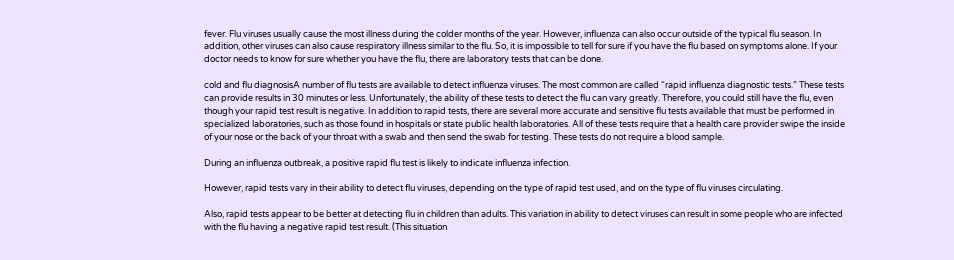fever. Flu viruses usually cause the most illness during the colder months of the year. However, influenza can also occur outside of the typical flu season. In addition, other viruses can also cause respiratory illness similar to the flu. So, it is impossible to tell for sure if you have the flu based on symptoms alone. If your doctor needs to know for sure whether you have the flu, there are laboratory tests that can be done.

cold and flu diagnosisA number of flu tests are available to detect influenza viruses. The most common are called “rapid influenza diagnostic tests.” These tests can provide results in 30 minutes or less. Unfortunately, the ability of these tests to detect the flu can vary greatly. Therefore, you could still have the flu, even though your rapid test result is negative. In addition to rapid tests, there are several more accurate and sensitive flu tests available that must be performed in specialized laboratories, such as those found in hospitals or state public health laboratories. All of these tests require that a health care provider swipe the inside of your nose or the back of your throat with a swab and then send the swab for testing. These tests do not require a blood sample.

During an influenza outbreak, a positive rapid flu test is likely to indicate influenza infection.

However, rapid tests vary in their ability to detect flu viruses, depending on the type of rapid test used, and on the type of flu viruses circulating.

Also, rapid tests appear to be better at detecting flu in children than adults. This variation in ability to detect viruses can result in some people who are infected with the flu having a negative rapid test result. (This situation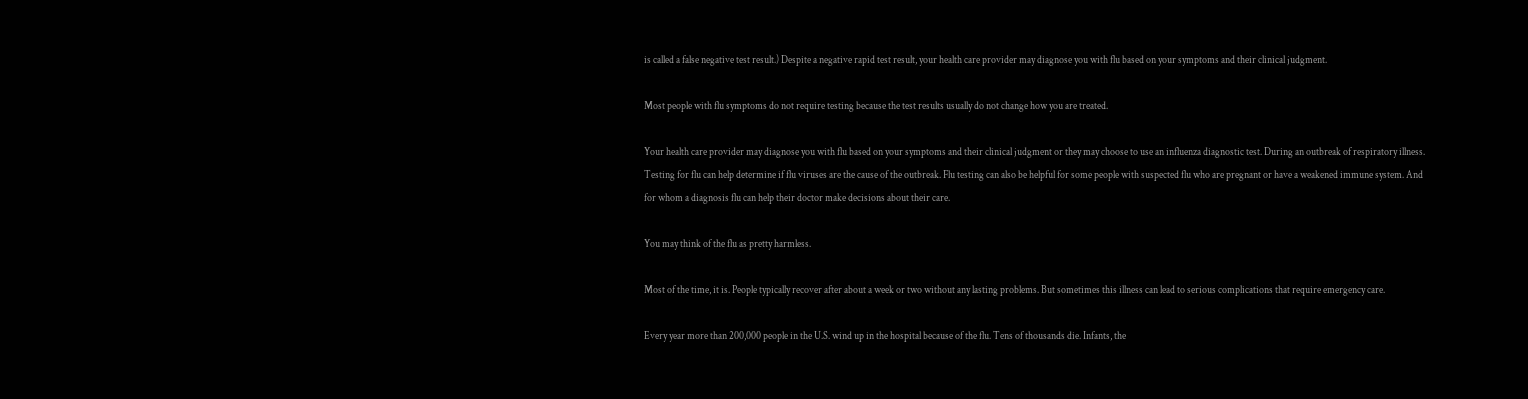is called a false negative test result.) Despite a negative rapid test result, your health care provider may diagnose you with flu based on your symptoms and their clinical judgment.

Most people with flu symptoms do not require testing because the test results usually do not change how you are treated.

Your health care provider may diagnose you with flu based on your symptoms and their clinical judgment or they may choose to use an influenza diagnostic test. During an outbreak of respiratory illness. Testing for flu can help determine if flu viruses are the cause of the outbreak. Flu testing can also be helpful for some people with suspected flu who are pregnant or have a weakened immune system. And for whom a diagnosis flu can help their doctor make decisions about their care.

You may think of the flu as pretty harmless.

Most of the time, it is. People typically recover after about a week or two without any lasting problems. But sometimes this illness can lead to serious complications that require emergency care.

Every year more than 200,000 people in the U.S. wind up in the hospital because of the flu. Tens of thousands die. Infants, the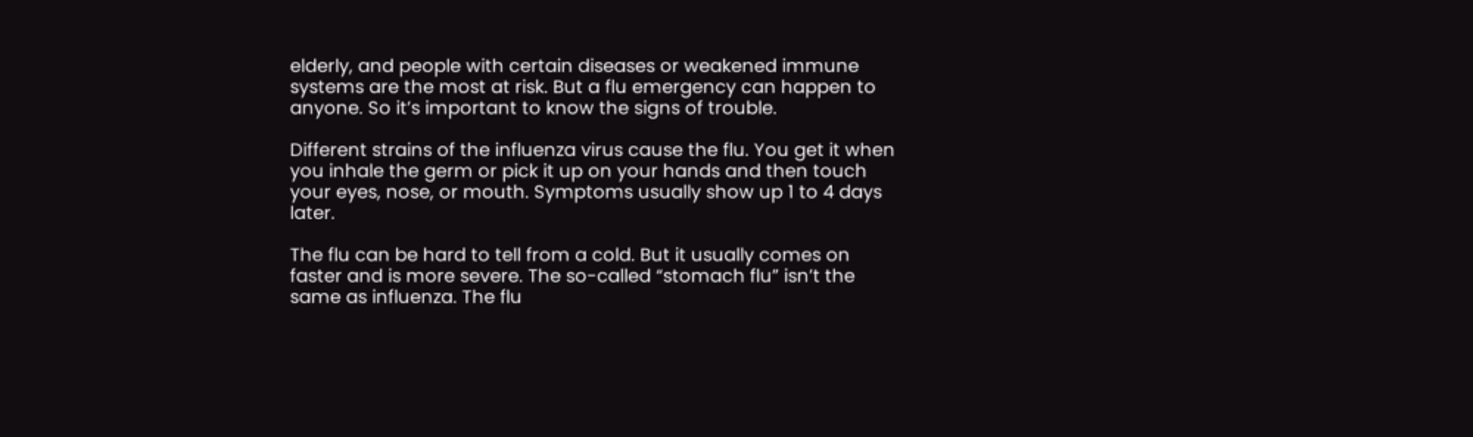elderly, and people with certain diseases or weakened immune systems are the most at risk. But a flu emergency can happen to anyone. So it’s important to know the signs of trouble.

Different strains of the influenza virus cause the flu. You get it when you inhale the germ or pick it up on your hands and then touch your eyes, nose, or mouth. Symptoms usually show up 1 to 4 days later.

The flu can be hard to tell from a cold. But it usually comes on faster and is more severe. The so-called “stomach flu” isn’t the same as influenza. The flu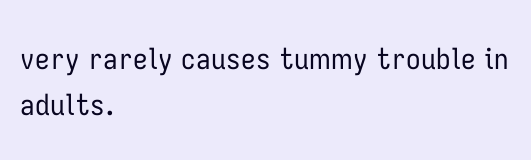very rarely causes tummy trouble in adults.